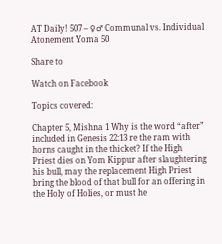AT Daily! 507 – ♀♂ Communal vs. Individual Atonement Yoma 50

Share to

Watch on Facebook

Topics covered:

Chapter 5, Mishna 1 Why is the word “after” included in Genesis 22:13 re the ram with horns caught in the thicket? If the High Priest dies on Yom Kippur after slaughtering his bull, may the replacement High Priest bring the blood of that bull for an offering in the Holy of Holies, or must he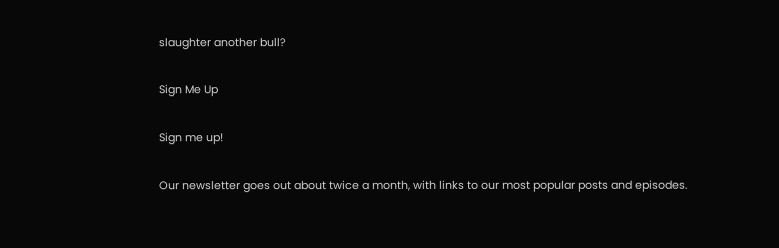slaughter another bull?

Sign Me Up

Sign me up!

Our newsletter goes out about twice a month, with links to our most popular posts and episodes.